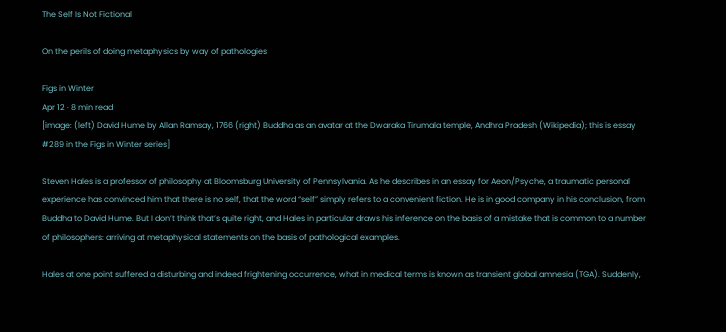The Self Is Not Fictional

On the perils of doing metaphysics by way of pathologies

Figs in Winter
Apr 12 · 8 min read
[image: (left) David Hume by Allan Ramsay, 1766 (right) Buddha as an avatar at the Dwaraka Tirumala temple, Andhra Pradesh (Wikipedia); this is essay #289 in the Figs in Winter series]

Steven Hales is a professor of philosophy at Bloomsburg University of Pennsylvania. As he describes in an essay for Aeon/Psyche, a traumatic personal experience has convinced him that there is no self, that the word “self” simply refers to a convenient fiction. He is in good company in his conclusion, from Buddha to David Hume. But I don’t think that’s quite right, and Hales in particular draws his inference on the basis of a mistake that is common to a number of philosophers: arriving at metaphysical statements on the basis of pathological examples.

Hales at one point suffered a disturbing and indeed frightening occurrence, what in medical terms is known as transient global amnesia (TGA). Suddenly,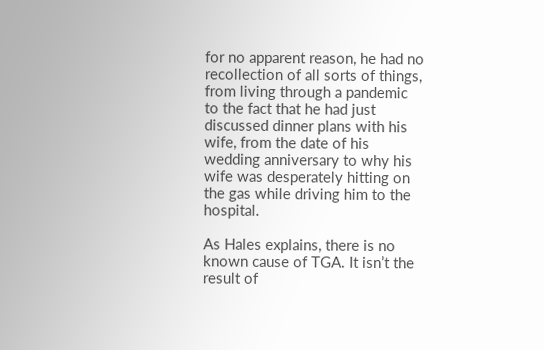for no apparent reason, he had no recollection of all sorts of things, from living through a pandemic to the fact that he had just discussed dinner plans with his wife, from the date of his wedding anniversary to why his wife was desperately hitting on the gas while driving him to the hospital.

As Hales explains, there is no known cause of TGA. It isn’t the result of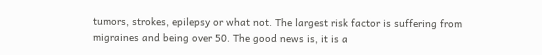tumors, strokes, epilepsy or what not. The largest risk factor is suffering from migraines and being over 50. The good news is, it is a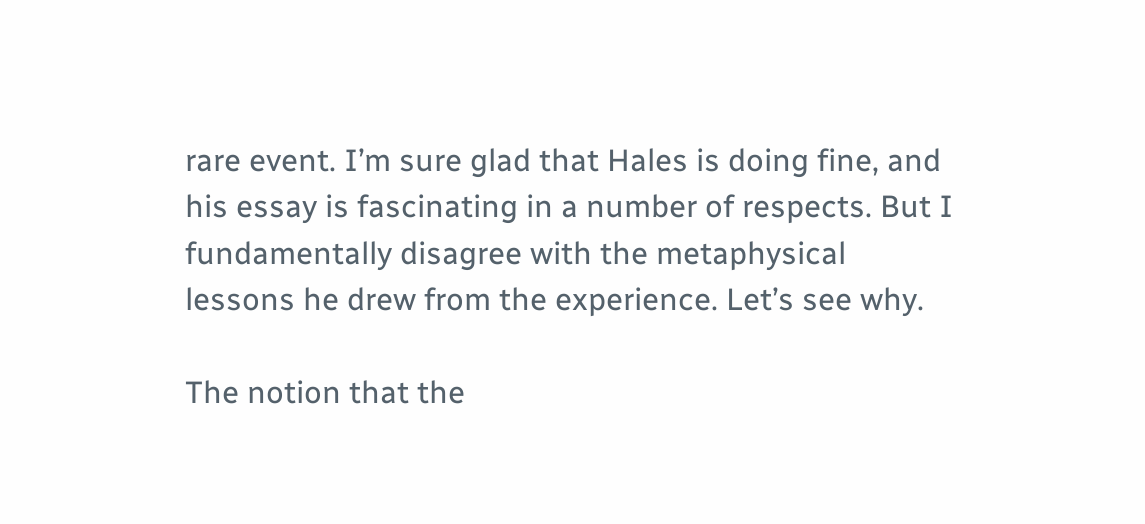rare event. I’m sure glad that Hales is doing fine, and his essay is fascinating in a number of respects. But I fundamentally disagree with the metaphysical lessons he drew from the experience. Let’s see why.

The notion that the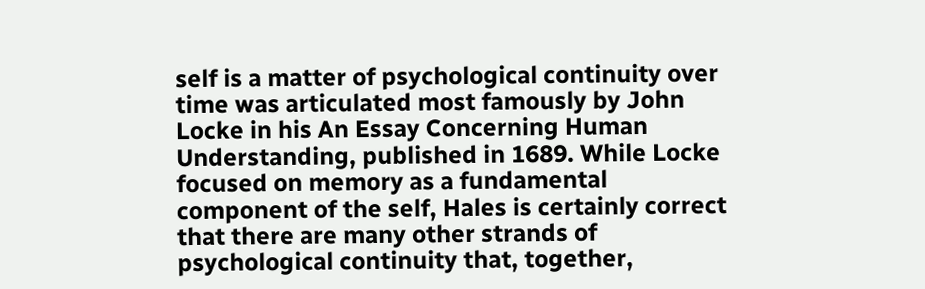self is a matter of psychological continuity over time was articulated most famously by John Locke in his An Essay Concerning Human Understanding, published in 1689. While Locke focused on memory as a fundamental component of the self, Hales is certainly correct that there are many other strands of psychological continuity that, together,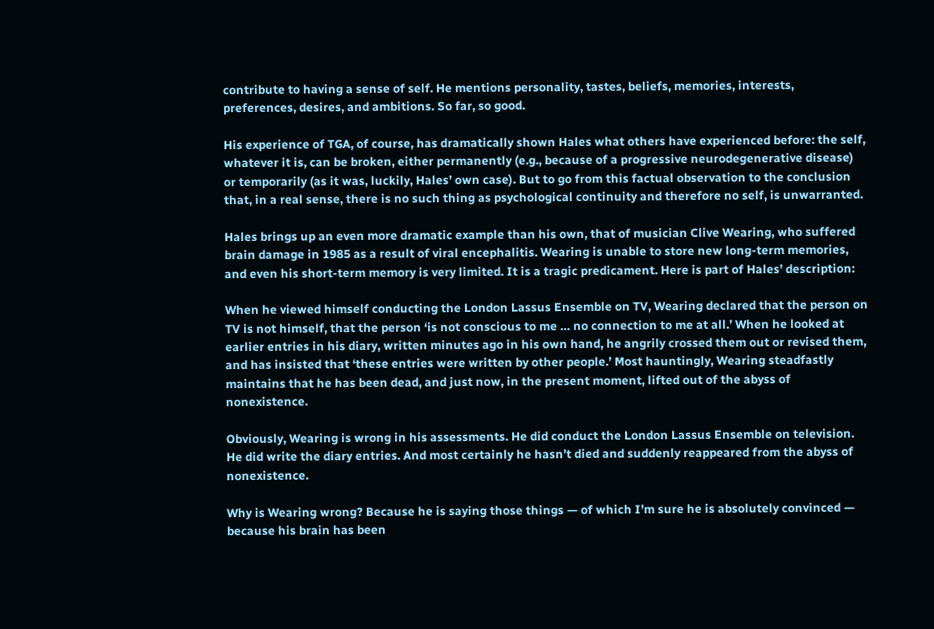contribute to having a sense of self. He mentions personality, tastes, beliefs, memories, interests, preferences, desires, and ambitions. So far, so good.

His experience of TGA, of course, has dramatically shown Hales what others have experienced before: the self, whatever it is, can be broken, either permanently (e.g., because of a progressive neurodegenerative disease) or temporarily (as it was, luckily, Hales’ own case). But to go from this factual observation to the conclusion that, in a real sense, there is no such thing as psychological continuity and therefore no self, is unwarranted.

Hales brings up an even more dramatic example than his own, that of musician Clive Wearing, who suffered brain damage in 1985 as a result of viral encephalitis. Wearing is unable to store new long-term memories, and even his short-term memory is very limited. It is a tragic predicament. Here is part of Hales’ description:

When he viewed himself conducting the London Lassus Ensemble on TV, Wearing declared that the person on TV is not himself, that the person ‘is not conscious to me … no connection to me at all.’ When he looked at earlier entries in his diary, written minutes ago in his own hand, he angrily crossed them out or revised them, and has insisted that ‘these entries were written by other people.’ Most hauntingly, Wearing steadfastly maintains that he has been dead, and just now, in the present moment, lifted out of the abyss of nonexistence.

Obviously, Wearing is wrong in his assessments. He did conduct the London Lassus Ensemble on television. He did write the diary entries. And most certainly he hasn’t died and suddenly reappeared from the abyss of nonexistence.

Why is Wearing wrong? Because he is saying those things — of which I’m sure he is absolutely convinced — because his brain has been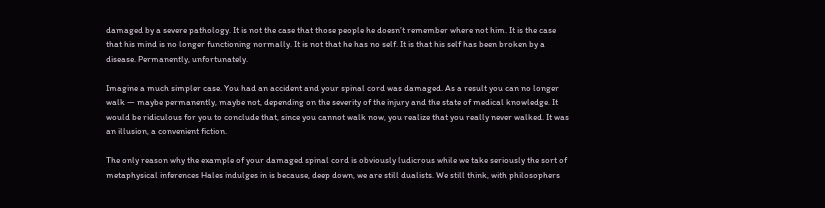damaged by a severe pathology. It is not the case that those people he doesn’t remember where not him. It is the case that his mind is no longer functioning normally. It is not that he has no self. It is that his self has been broken by a disease. Permanently, unfortunately.

Imagine a much simpler case. You had an accident and your spinal cord was damaged. As a result you can no longer walk — maybe permanently, maybe not, depending on the severity of the injury and the state of medical knowledge. It would be ridiculous for you to conclude that, since you cannot walk now, you realize that you really never walked. It was an illusion, a convenient fiction.

The only reason why the example of your damaged spinal cord is obviously ludicrous while we take seriously the sort of metaphysical inferences Hales indulges in is because, deep down, we are still dualists. We still think, with philosophers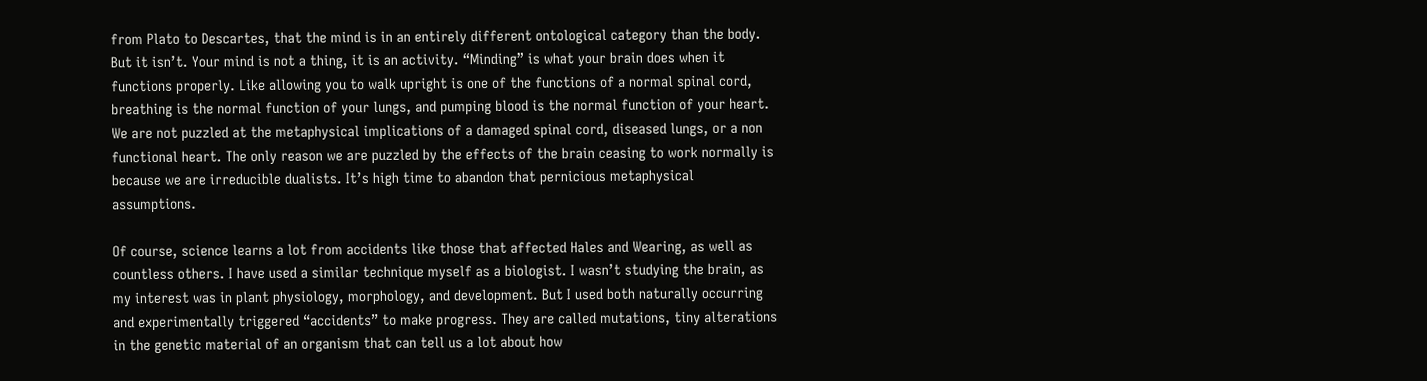from Plato to Descartes, that the mind is in an entirely different ontological category than the body. But it isn’t. Your mind is not a thing, it is an activity. “Minding” is what your brain does when it functions properly. Like allowing you to walk upright is one of the functions of a normal spinal cord, breathing is the normal function of your lungs, and pumping blood is the normal function of your heart. We are not puzzled at the metaphysical implications of a damaged spinal cord, diseased lungs, or a non functional heart. The only reason we are puzzled by the effects of the brain ceasing to work normally is because we are irreducible dualists. It’s high time to abandon that pernicious metaphysical assumptions.

Of course, science learns a lot from accidents like those that affected Hales and Wearing, as well as countless others. I have used a similar technique myself as a biologist. I wasn’t studying the brain, as my interest was in plant physiology, morphology, and development. But I used both naturally occurring and experimentally triggered “accidents” to make progress. They are called mutations, tiny alterations in the genetic material of an organism that can tell us a lot about how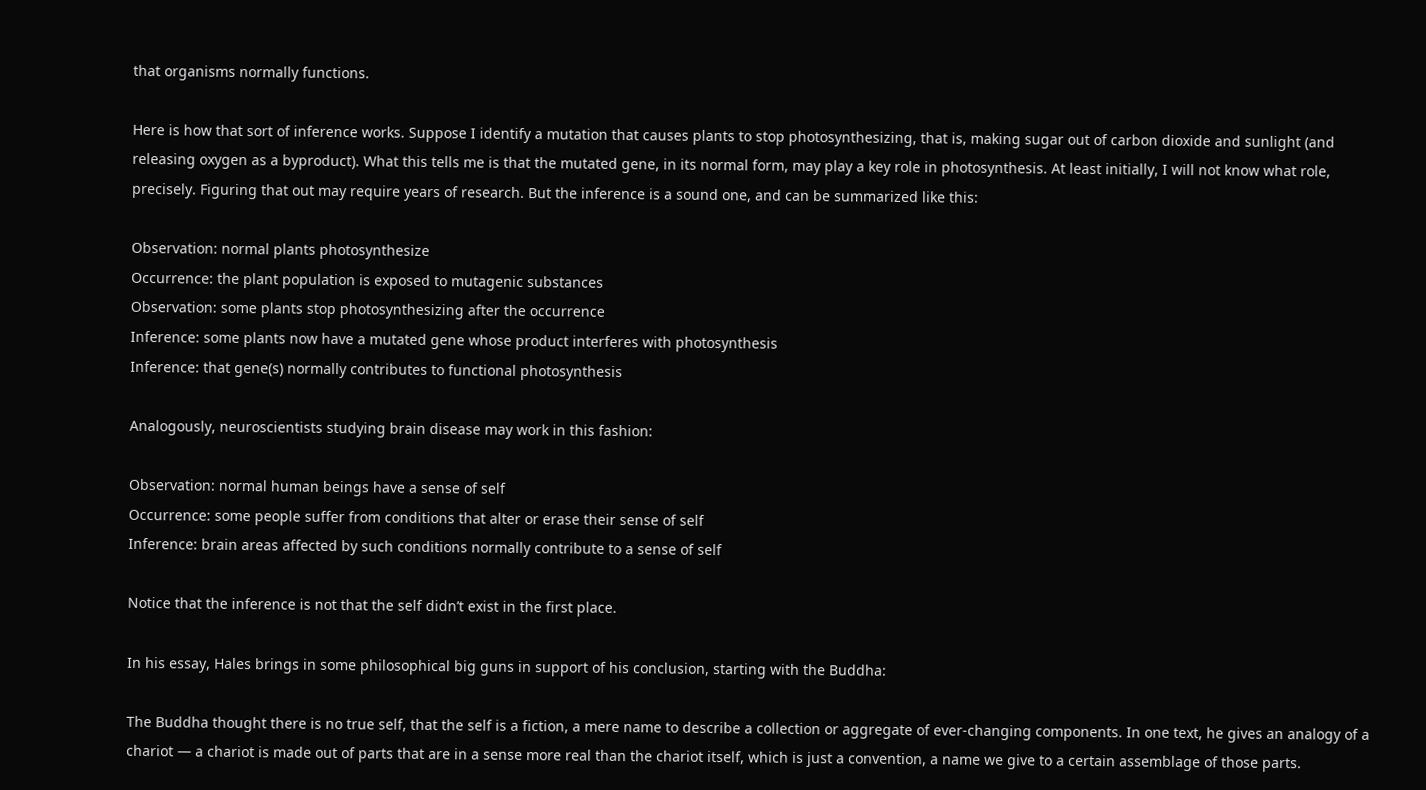that organisms normally functions.

Here is how that sort of inference works. Suppose I identify a mutation that causes plants to stop photosynthesizing, that is, making sugar out of carbon dioxide and sunlight (and releasing oxygen as a byproduct). What this tells me is that the mutated gene, in its normal form, may play a key role in photosynthesis. At least initially, I will not know what role, precisely. Figuring that out may require years of research. But the inference is a sound one, and can be summarized like this:

Observation: normal plants photosynthesize
Occurrence: the plant population is exposed to mutagenic substances
Observation: some plants stop photosynthesizing after the occurrence
Inference: some plants now have a mutated gene whose product interferes with photosynthesis
Inference: that gene(s) normally contributes to functional photosynthesis

Analogously, neuroscientists studying brain disease may work in this fashion:

Observation: normal human beings have a sense of self
Occurrence: some people suffer from conditions that alter or erase their sense of self
Inference: brain areas affected by such conditions normally contribute to a sense of self

Notice that the inference is not that the self didn’t exist in the first place.

In his essay, Hales brings in some philosophical big guns in support of his conclusion, starting with the Buddha:

The Buddha thought there is no true self, that the self is a fiction, a mere name to describe a collection or aggregate of ever-changing components. In one text, he gives an analogy of a chariot — a chariot is made out of parts that are in a sense more real than the chariot itself, which is just a convention, a name we give to a certain assemblage of those parts.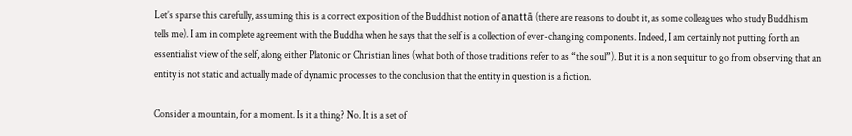Let’s sparse this carefully, assuming this is a correct exposition of the Buddhist notion of anattā (there are reasons to doubt it, as some colleagues who study Buddhism tells me). I am in complete agreement with the Buddha when he says that the self is a collection of ever-changing components. Indeed, I am certainly not putting forth an essentialist view of the self, along either Platonic or Christian lines (what both of those traditions refer to as “the soul”). But it is a non sequitur to go from observing that an entity is not static and actually made of dynamic processes to the conclusion that the entity in question is a fiction.

Consider a mountain, for a moment. Is it a thing? No. It is a set of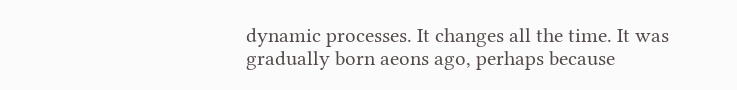dynamic processes. It changes all the time. It was gradually born aeons ago, perhaps because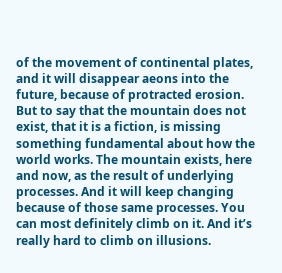of the movement of continental plates, and it will disappear aeons into the future, because of protracted erosion. But to say that the mountain does not exist, that it is a fiction, is missing something fundamental about how the world works. The mountain exists, here and now, as the result of underlying processes. And it will keep changing because of those same processes. You can most definitely climb on it. And it’s really hard to climb on illusions.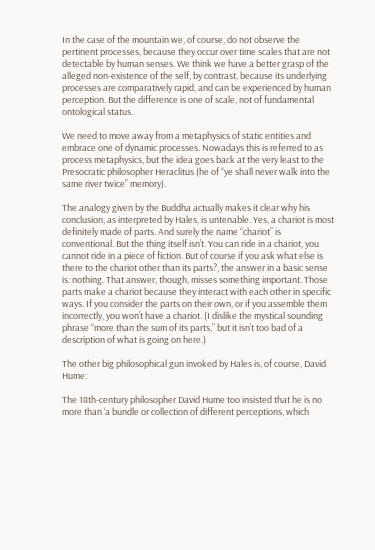In the case of the mountain we, of course, do not observe the pertinent processes, because they occur over time scales that are not detectable by human senses. We think we have a better grasp of the alleged non-existence of the self, by contrast, because its underlying processes are comparatively rapid, and can be experienced by human perception. But the difference is one of scale, not of fundamental ontological status.

We need to move away from a metaphysics of static entities and embrace one of dynamic processes. Nowadays this is referred to as process metaphysics, but the idea goes back at the very least to the Presocratic philosopher Heraclitus (he of “ye shall never walk into the same river twice” memory).

The analogy given by the Buddha actually makes it clear why his conclusion, as interpreted by Hales, is untenable. Yes, a chariot is most definitely made of parts. And surely the name “chariot” is conventional. But the thing itself isn’t. You can ride in a chariot, you cannot ride in a piece of fiction. But of course if you ask what else is there to the chariot other than its parts?, the answer in a basic sense is: nothing. That answer, though, misses something important. Those parts make a chariot because they interact with each other in specific ways. If you consider the parts on their own, or if you assemble them incorrectly, you won’t have a chariot. (I dislike the mystical sounding phrase “more than the sum of its parts,” but it isn’t too bad of a description of what is going on here.)

The other big philosophical gun invoked by Hales is, of course, David Hume:

The 18th-century philosopher David Hume too insisted that he is no more than ‘a bundle or collection of different perceptions, which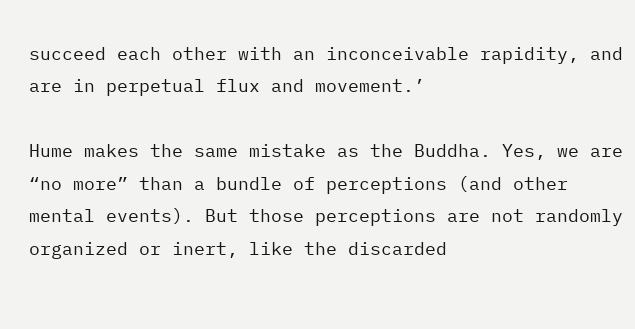succeed each other with an inconceivable rapidity, and are in perpetual flux and movement.’

Hume makes the same mistake as the Buddha. Yes, we are “no more” than a bundle of perceptions (and other mental events). But those perceptions are not randomly organized or inert, like the discarded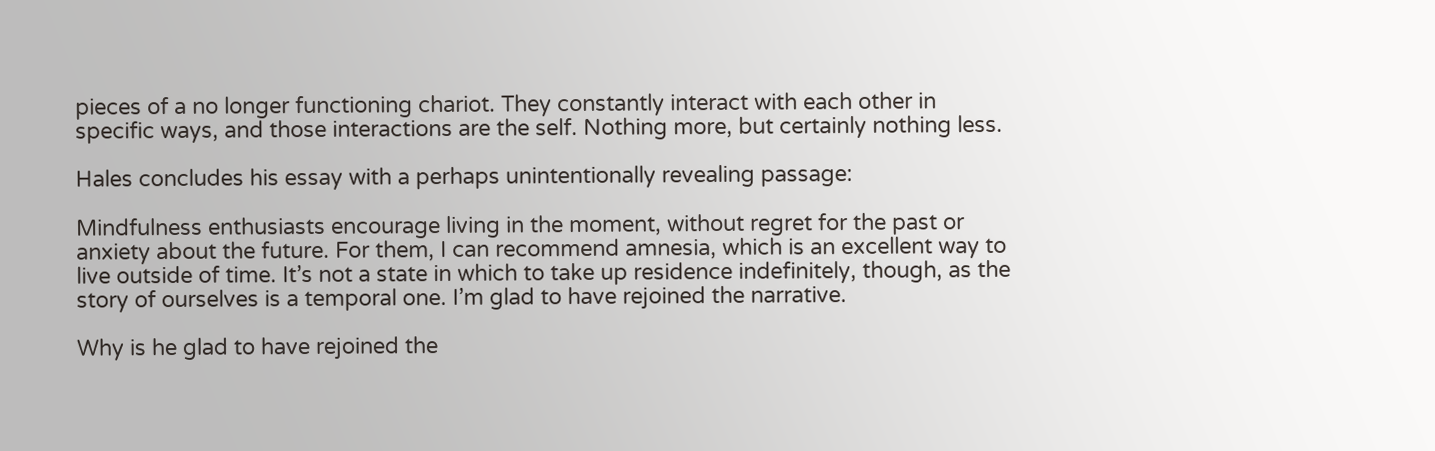pieces of a no longer functioning chariot. They constantly interact with each other in specific ways, and those interactions are the self. Nothing more, but certainly nothing less.

Hales concludes his essay with a perhaps unintentionally revealing passage:

Mindfulness enthusiasts encourage living in the moment, without regret for the past or anxiety about the future. For them, I can recommend amnesia, which is an excellent way to live outside of time. It’s not a state in which to take up residence indefinitely, though, as the story of ourselves is a temporal one. I’m glad to have rejoined the narrative.

Why is he glad to have rejoined the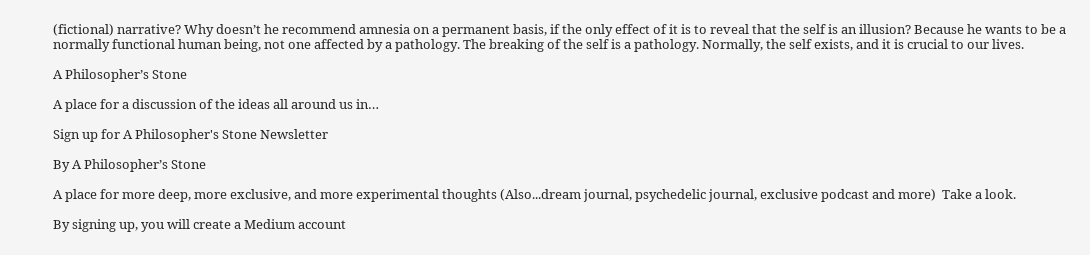(fictional) narrative? Why doesn’t he recommend amnesia on a permanent basis, if the only effect of it is to reveal that the self is an illusion? Because he wants to be a normally functional human being, not one affected by a pathology. The breaking of the self is a pathology. Normally, the self exists, and it is crucial to our lives.

A Philosopher’s Stone

A place for a discussion of the ideas all around us in…

Sign up for A Philosopher's Stone Newsletter

By A Philosopher’s Stone

A place for more deep, more exclusive, and more experimental thoughts (Also...dream journal, psychedelic journal, exclusive podcast and more)  Take a look.

By signing up, you will create a Medium account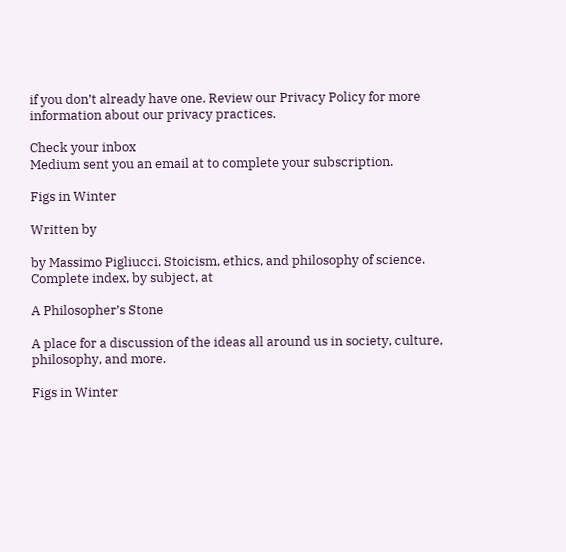if you don’t already have one. Review our Privacy Policy for more information about our privacy practices.

Check your inbox
Medium sent you an email at to complete your subscription.

Figs in Winter

Written by

by Massimo Pigliucci. Stoicism, ethics, and philosophy of science. Complete index, by subject, at

A Philosopher’s Stone

A place for a discussion of the ideas all around us in society, culture, philosophy, and more.

Figs in Winter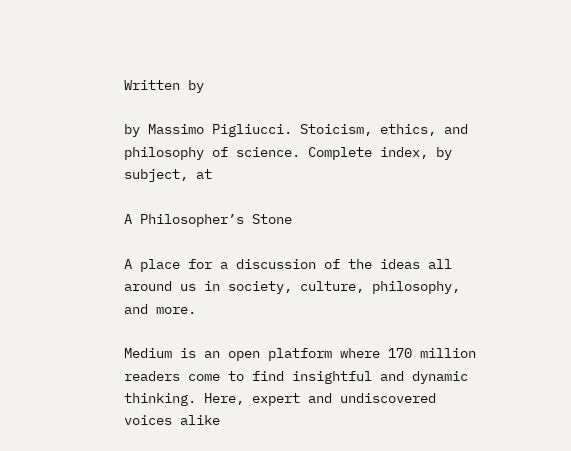Written by

by Massimo Pigliucci. Stoicism, ethics, and philosophy of science. Complete index, by subject, at

A Philosopher’s Stone

A place for a discussion of the ideas all around us in society, culture, philosophy, and more.

Medium is an open platform where 170 million readers come to find insightful and dynamic thinking. Here, expert and undiscovered voices alike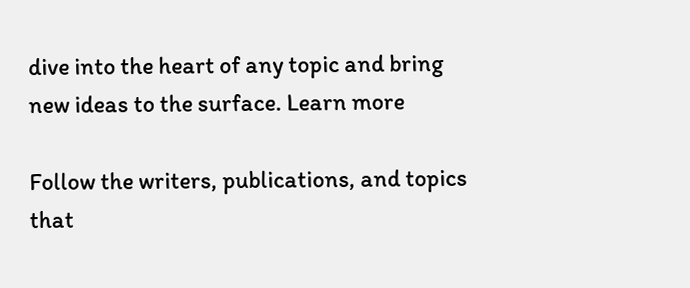dive into the heart of any topic and bring new ideas to the surface. Learn more

Follow the writers, publications, and topics that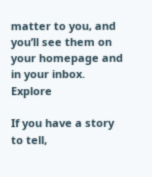matter to you, and you’ll see them on your homepage and in your inbox. Explore

If you have a story to tell,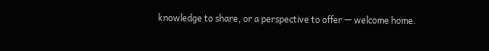knowledge to share, or a perspective to offer — welcome home.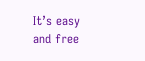It’s easy and free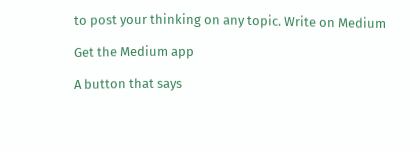to post your thinking on any topic. Write on Medium

Get the Medium app

A button that says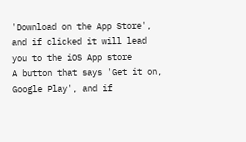'Download on the App Store', and if clicked it will lead you to the iOS App store
A button that says 'Get it on, Google Play', and if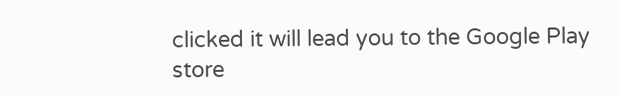clicked it will lead you to the Google Play store